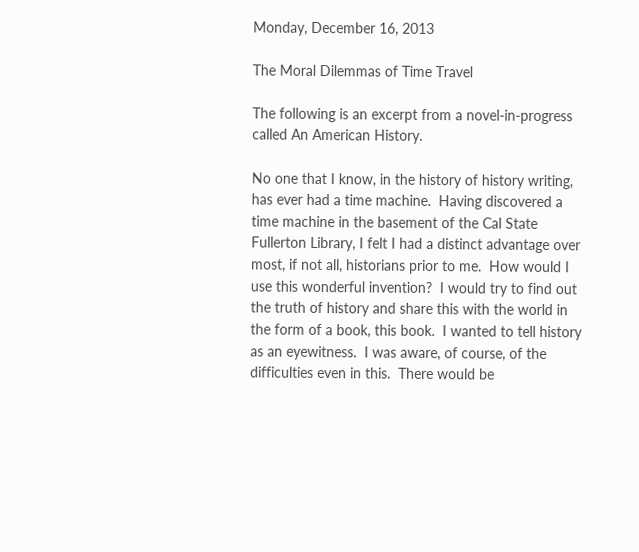Monday, December 16, 2013

The Moral Dilemmas of Time Travel

The following is an excerpt from a novel-in-progress called An American History.

No one that I know, in the history of history writing, has ever had a time machine.  Having discovered a time machine in the basement of the Cal State Fullerton Library, I felt I had a distinct advantage over most, if not all, historians prior to me.  How would I use this wonderful invention?  I would try to find out the truth of history and share this with the world in the form of a book, this book.  I wanted to tell history as an eyewitness.  I was aware, of course, of the difficulties even in this.  There would be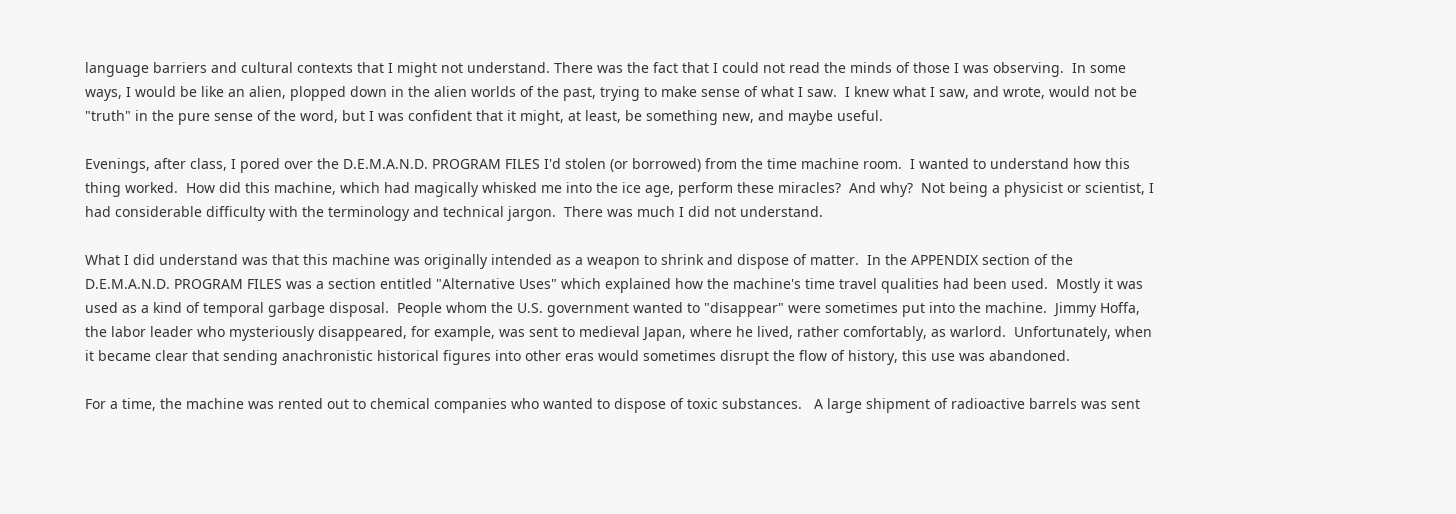language barriers and cultural contexts that I might not understand. There was the fact that I could not read the minds of those I was observing.  In some ways, I would be like an alien, plopped down in the alien worlds of the past, trying to make sense of what I saw.  I knew what I saw, and wrote, would not be "truth" in the pure sense of the word, but I was confident that it might, at least, be something new, and maybe useful.

Evenings, after class, I pored over the D.E.M.A.N.D. PROGRAM FILES I'd stolen (or borrowed) from the time machine room.  I wanted to understand how this thing worked.  How did this machine, which had magically whisked me into the ice age, perform these miracles?  And why?  Not being a physicist or scientist, I had considerable difficulty with the terminology and technical jargon.  There was much I did not understand.

What I did understand was that this machine was originally intended as a weapon to shrink and dispose of matter.  In the APPENDIX section of the D.E.M.A.N.D. PROGRAM FILES was a section entitled "Alternative Uses" which explained how the machine's time travel qualities had been used.  Mostly it was used as a kind of temporal garbage disposal.  People whom the U.S. government wanted to "disappear" were sometimes put into the machine.  Jimmy Hoffa, the labor leader who mysteriously disappeared, for example, was sent to medieval Japan, where he lived, rather comfortably, as warlord.  Unfortunately, when it became clear that sending anachronistic historical figures into other eras would sometimes disrupt the flow of history, this use was abandoned.

For a time, the machine was rented out to chemical companies who wanted to dispose of toxic substances.   A large shipment of radioactive barrels was sent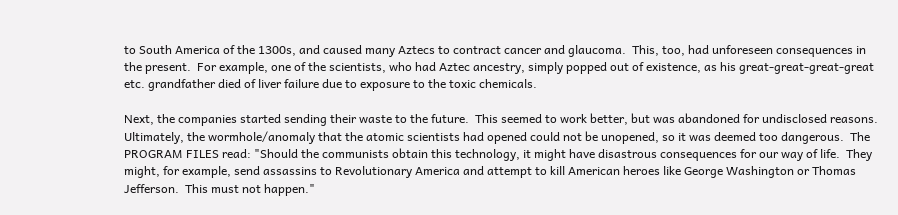to South America of the 1300s, and caused many Aztecs to contract cancer and glaucoma.  This, too, had unforeseen consequences in the present.  For example, one of the scientists, who had Aztec ancestry, simply popped out of existence, as his great-great-great-great etc. grandfather died of liver failure due to exposure to the toxic chemicals.

Next, the companies started sending their waste to the future.  This seemed to work better, but was abandoned for undisclosed reasons.  Ultimately, the wormhole/anomaly that the atomic scientists had opened could not be unopened, so it was deemed too dangerous.  The PROGRAM FILES read: "Should the communists obtain this technology, it might have disastrous consequences for our way of life.  They might, for example, send assassins to Revolutionary America and attempt to kill American heroes like George Washington or Thomas Jefferson.  This must not happen."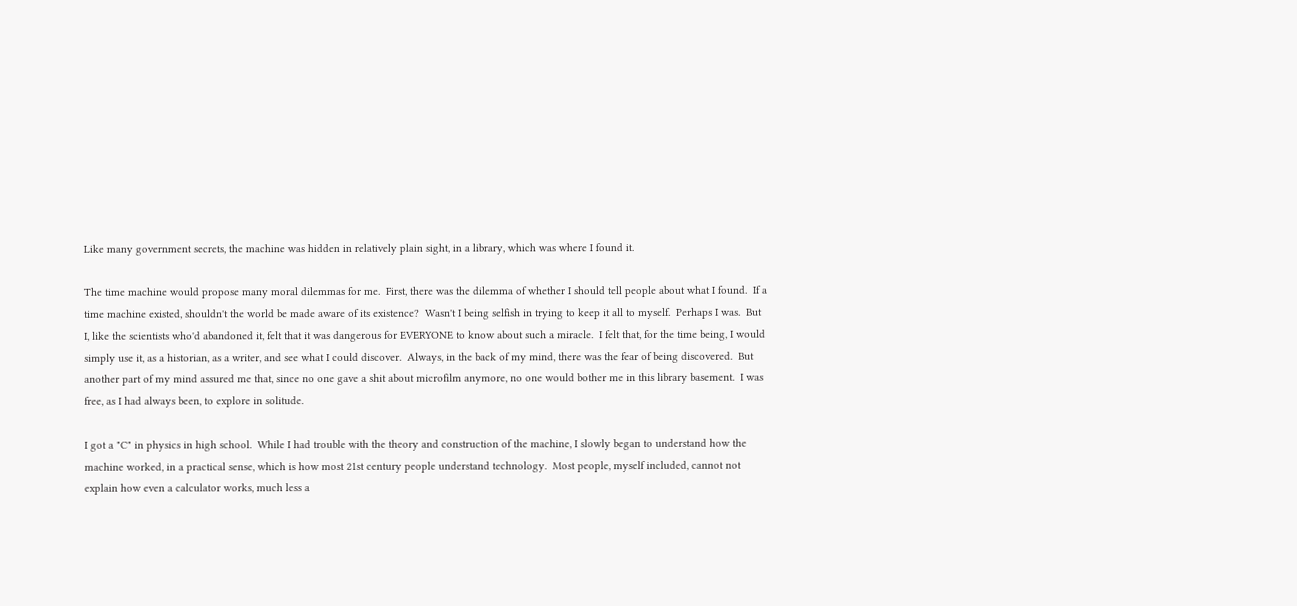Like many government secrets, the machine was hidden in relatively plain sight, in a library, which was where I found it.

The time machine would propose many moral dilemmas for me.  First, there was the dilemma of whether I should tell people about what I found.  If a time machine existed, shouldn't the world be made aware of its existence?  Wasn't I being selfish in trying to keep it all to myself.  Perhaps I was.  But I, like the scientists who'd abandoned it, felt that it was dangerous for EVERYONE to know about such a miracle.  I felt that, for the time being, I would simply use it, as a historian, as a writer, and see what I could discover.  Always, in the back of my mind, there was the fear of being discovered.  But another part of my mind assured me that, since no one gave a shit about microfilm anymore, no one would bother me in this library basement.  I was free, as I had always been, to explore in solitude.

I got a "C" in physics in high school.  While I had trouble with the theory and construction of the machine, I slowly began to understand how the machine worked, in a practical sense, which is how most 21st century people understand technology.  Most people, myself included, cannot not explain how even a calculator works, much less a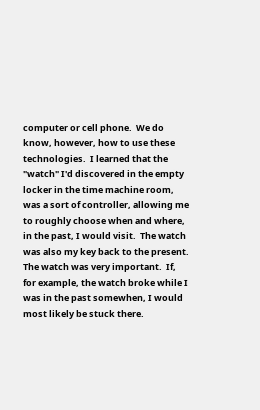computer or cell phone.  We do know, however, how to use these technologies.  I learned that the "watch" I'd discovered in the empty locker in the time machine room, was a sort of controller, allowing me to roughly choose when and where, in the past, I would visit.  The watch was also my key back to the present.  The watch was very important.  If, for example, the watch broke while I was in the past somewhen, I would most likely be stuck there.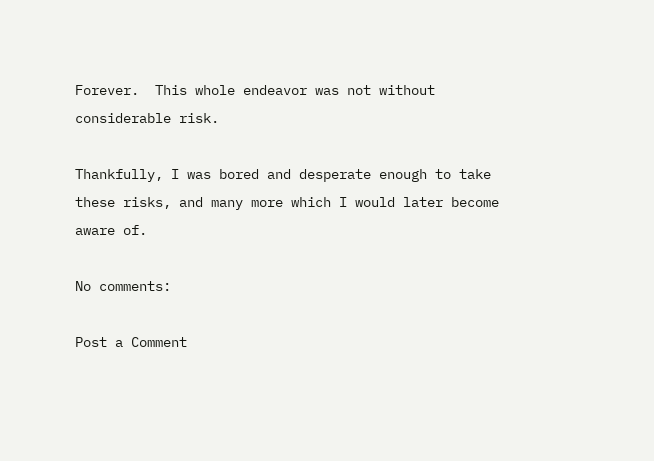Forever.  This whole endeavor was not without considerable risk.

Thankfully, I was bored and desperate enough to take these risks, and many more which I would later become aware of.

No comments:

Post a Comment